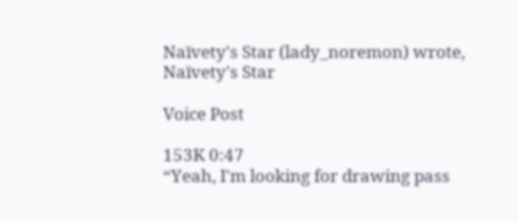Naïvety's Star (lady_noremon) wrote,
Naïvety's Star

Voice Post

153K 0:47
“Yeah, I'm looking for drawing pass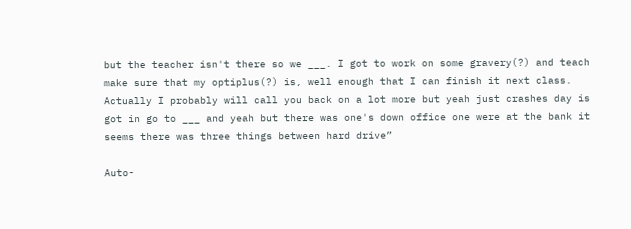but the teacher isn't there so we ___. I got to work on some gravery(?) and teach make sure that my optiplus(?) is, well enough that I can finish it next class. Actually I probably will call you back on a lot more but yeah just crashes day is got in go to ___ and yeah but there was one's down office one were at the bank it seems there was three things between hard drive”

Auto-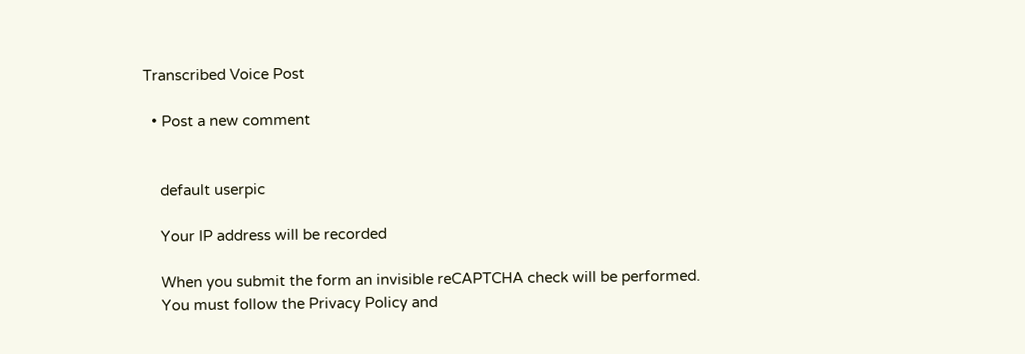Transcribed Voice Post

  • Post a new comment


    default userpic

    Your IP address will be recorded

    When you submit the form an invisible reCAPTCHA check will be performed.
    You must follow the Privacy Policy and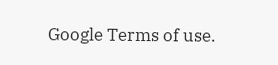Google Terms of use.